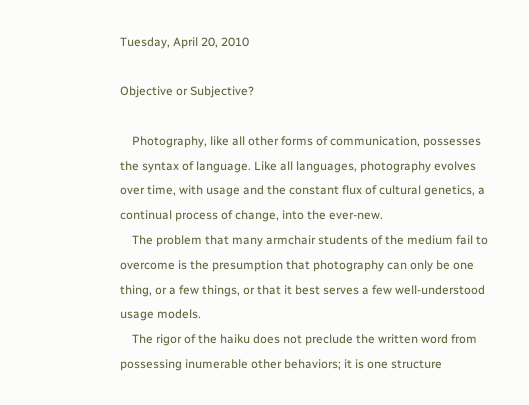Tuesday, April 20, 2010

Objective or Subjective?

    Photography, like all other forms of communication, possesses the syntax of language. Like all languages, photography evolves over time, with usage and the constant flux of cultural genetics, a continual process of change, into the ever-new.
    The problem that many armchair students of the medium fail to overcome is the presumption that photography can only be one thing, or a few things, or that it best serves a few well-understood usage models.
    The rigor of the haiku does not preclude the written word from possessing inumerable other behaviors; it is one structure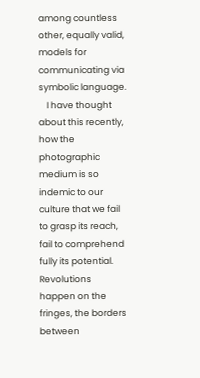among countless other, equally valid, models for communicating via symbolic language.
    I have thought about this recently, how the photographic medium is so indemic to our culture that we fail to grasp its reach, fail to comprehend fully its potential. Revolutions happen on the fringes, the borders between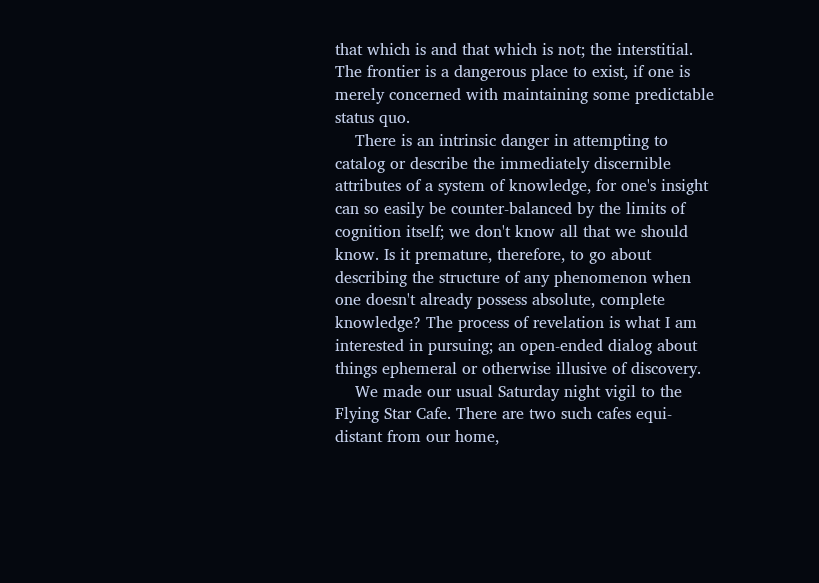that which is and that which is not; the interstitial. The frontier is a dangerous place to exist, if one is merely concerned with maintaining some predictable status quo.
    There is an intrinsic danger in attempting to catalog or describe the immediately discernible attributes of a system of knowledge, for one's insight can so easily be counter-balanced by the limits of cognition itself; we don't know all that we should know. Is it premature, therefore, to go about describing the structure of any phenomenon when one doesn't already possess absolute, complete knowledge? The process of revelation is what I am interested in pursuing; an open-ended dialog about things ephemeral or otherwise illusive of discovery.
    We made our usual Saturday night vigil to the Flying Star Cafe. There are two such cafes equi-distant from our home,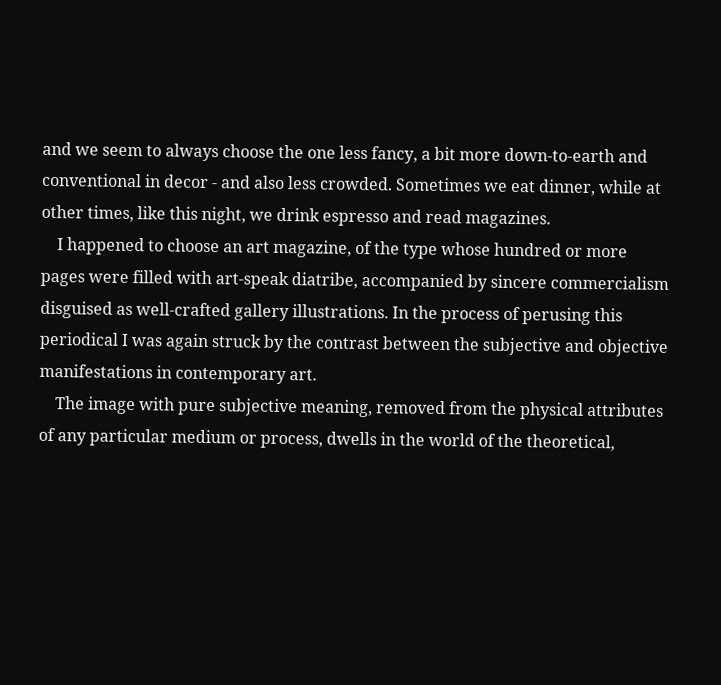and we seem to always choose the one less fancy, a bit more down-to-earth and conventional in decor - and also less crowded. Sometimes we eat dinner, while at other times, like this night, we drink espresso and read magazines.
    I happened to choose an art magazine, of the type whose hundred or more pages were filled with art-speak diatribe, accompanied by sincere commercialism disguised as well-crafted gallery illustrations. In the process of perusing this periodical I was again struck by the contrast between the subjective and objective manifestations in contemporary art.
    The image with pure subjective meaning, removed from the physical attributes of any particular medium or process, dwells in the world of the theoretical,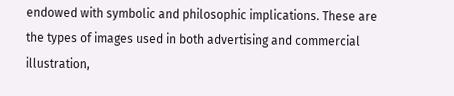endowed with symbolic and philosophic implications. These are the types of images used in both advertising and commercial illustration,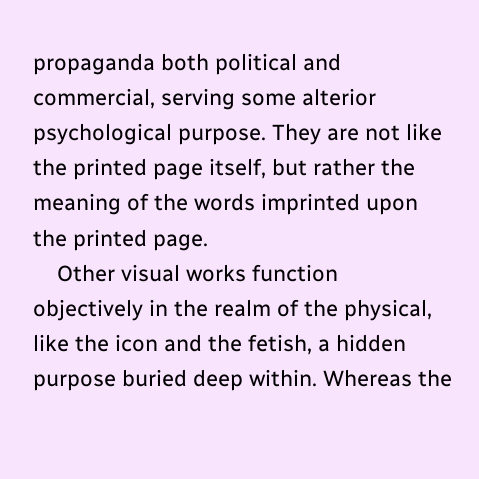propaganda both political and commercial, serving some alterior psychological purpose. They are not like the printed page itself, but rather the meaning of the words imprinted upon the printed page.
    Other visual works function objectively in the realm of the physical, like the icon and the fetish, a hidden purpose buried deep within. Whereas the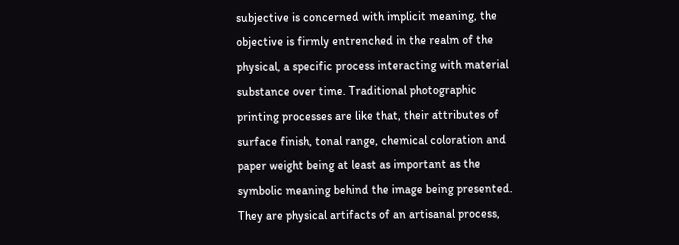subjective is concerned with implicit meaning, the objective is firmly entrenched in the realm of the physical, a specific process interacting with material substance over time. Traditional photographic printing processes are like that, their attributes of surface finish, tonal range, chemical coloration and paper weight being at least as important as the symbolic meaning behind the image being presented. They are physical artifacts of an artisanal process,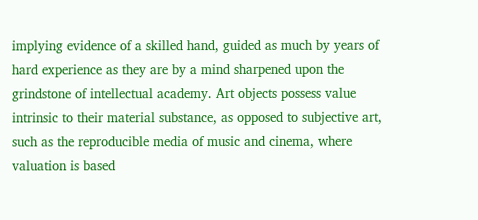implying evidence of a skilled hand, guided as much by years of hard experience as they are by a mind sharpened upon the grindstone of intellectual academy. Art objects possess value intrinsic to their material substance, as opposed to subjective art, such as the reproducible media of music and cinema, where valuation is based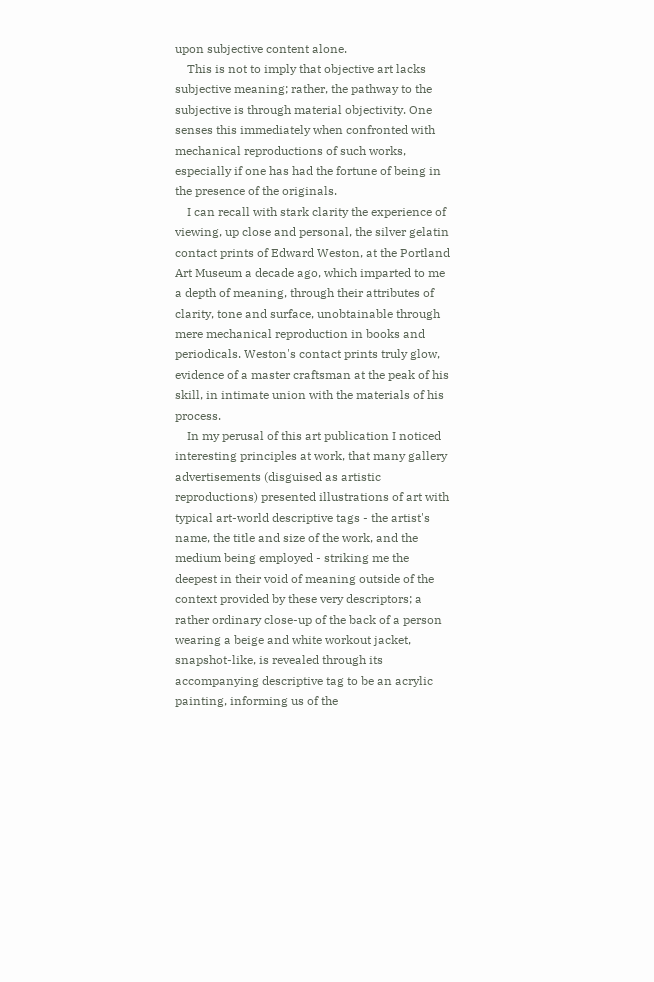upon subjective content alone.
    This is not to imply that objective art lacks subjective meaning; rather, the pathway to the subjective is through material objectivity. One senses this immediately when confronted with mechanical reproductions of such works, especially if one has had the fortune of being in the presence of the originals.
    I can recall with stark clarity the experience of viewing, up close and personal, the silver gelatin contact prints of Edward Weston, at the Portland Art Museum a decade ago, which imparted to me a depth of meaning, through their attributes of clarity, tone and surface, unobtainable through mere mechanical reproduction in books and periodicals. Weston's contact prints truly glow, evidence of a master craftsman at the peak of his skill, in intimate union with the materials of his process.
    In my perusal of this art publication I noticed interesting principles at work, that many gallery advertisements (disguised as artistic reproductions) presented illustrations of art with typical art-world descriptive tags - the artist's name, the title and size of the work, and the medium being employed - striking me the deepest in their void of meaning outside of the context provided by these very descriptors; a rather ordinary close-up of the back of a person wearing a beige and white workout jacket, snapshot-like, is revealed through its accompanying descriptive tag to be an acrylic painting, informing us of the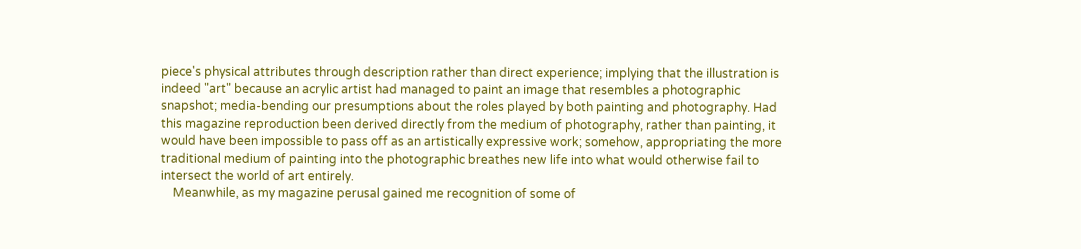piece's physical attributes through description rather than direct experience; implying that the illustration is indeed "art" because an acrylic artist had managed to paint an image that resembles a photographic snapshot; media-bending our presumptions about the roles played by both painting and photography. Had this magazine reproduction been derived directly from the medium of photography, rather than painting, it would have been impossible to pass off as an artistically expressive work; somehow, appropriating the more traditional medium of painting into the photographic breathes new life into what would otherwise fail to intersect the world of art entirely.
    Meanwhile, as my magazine perusal gained me recognition of some of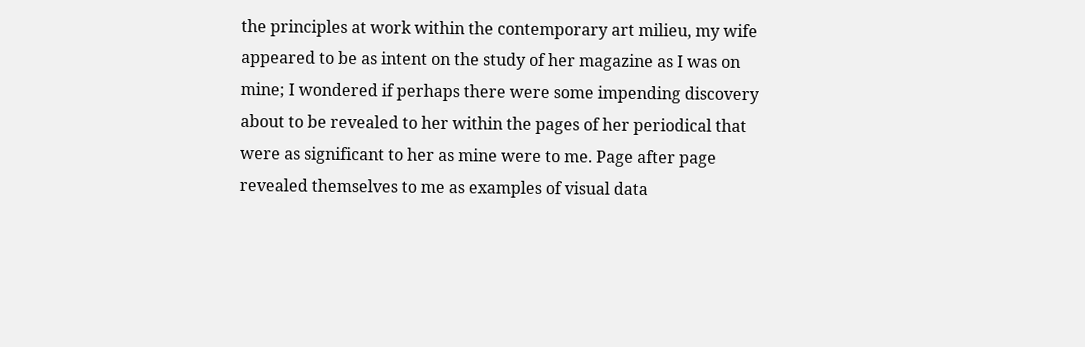the principles at work within the contemporary art milieu, my wife appeared to be as intent on the study of her magazine as I was on mine; I wondered if perhaps there were some impending discovery about to be revealed to her within the pages of her periodical that were as significant to her as mine were to me. Page after page revealed themselves to me as examples of visual data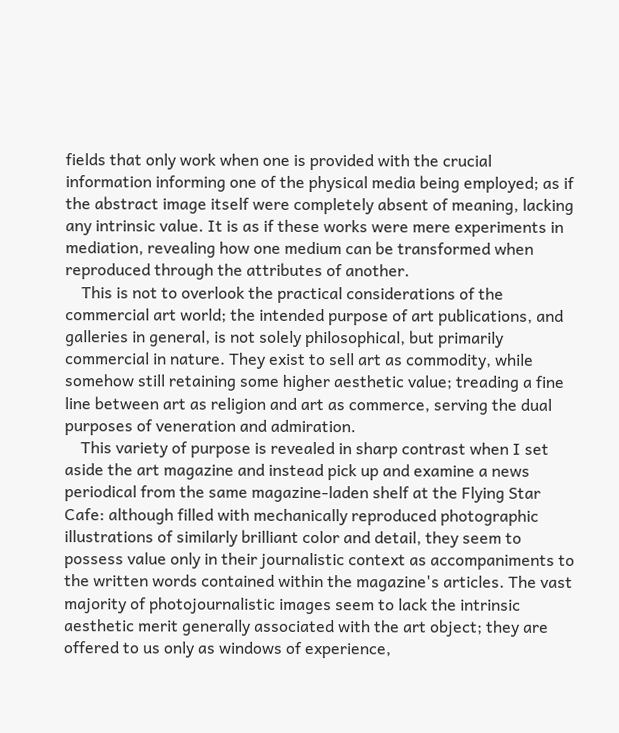fields that only work when one is provided with the crucial information informing one of the physical media being employed; as if the abstract image itself were completely absent of meaning, lacking any intrinsic value. It is as if these works were mere experiments in mediation, revealing how one medium can be transformed when reproduced through the attributes of another.
    This is not to overlook the practical considerations of the commercial art world; the intended purpose of art publications, and galleries in general, is not solely philosophical, but primarily commercial in nature. They exist to sell art as commodity, while somehow still retaining some higher aesthetic value; treading a fine line between art as religion and art as commerce, serving the dual purposes of veneration and admiration.
    This variety of purpose is revealed in sharp contrast when I set aside the art magazine and instead pick up and examine a news periodical from the same magazine-laden shelf at the Flying Star Cafe: although filled with mechanically reproduced photographic illustrations of similarly brilliant color and detail, they seem to possess value only in their journalistic context as accompaniments to the written words contained within the magazine's articles. The vast majority of photojournalistic images seem to lack the intrinsic aesthetic merit generally associated with the art object; they are offered to us only as windows of experience,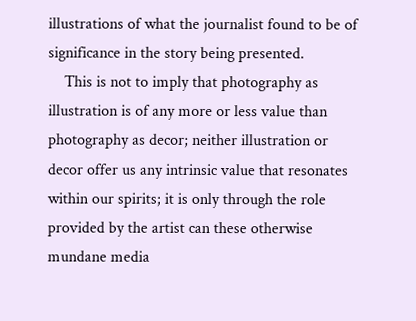illustrations of what the journalist found to be of significance in the story being presented.
    This is not to imply that photography as illustration is of any more or less value than photography as decor; neither illustration or decor offer us any intrinsic value that resonates within our spirits; it is only through the role provided by the artist can these otherwise mundane media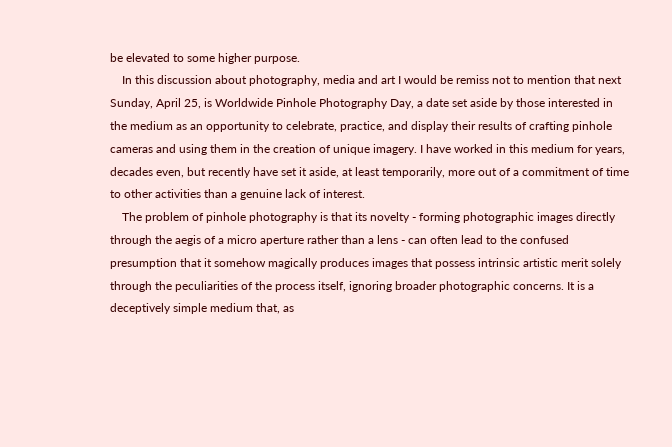be elevated to some higher purpose.
    In this discussion about photography, media and art I would be remiss not to mention that next Sunday, April 25, is Worldwide Pinhole Photography Day, a date set aside by those interested in the medium as an opportunity to celebrate, practice, and display their results of crafting pinhole cameras and using them in the creation of unique imagery. I have worked in this medium for years, decades even, but recently have set it aside, at least temporarily, more out of a commitment of time to other activities than a genuine lack of interest.
    The problem of pinhole photography is that its novelty - forming photographic images directly through the aegis of a micro aperture rather than a lens - can often lead to the confused presumption that it somehow magically produces images that possess intrinsic artistic merit solely through the peculiarities of the process itself, ignoring broader photographic concerns. It is a deceptively simple medium that, as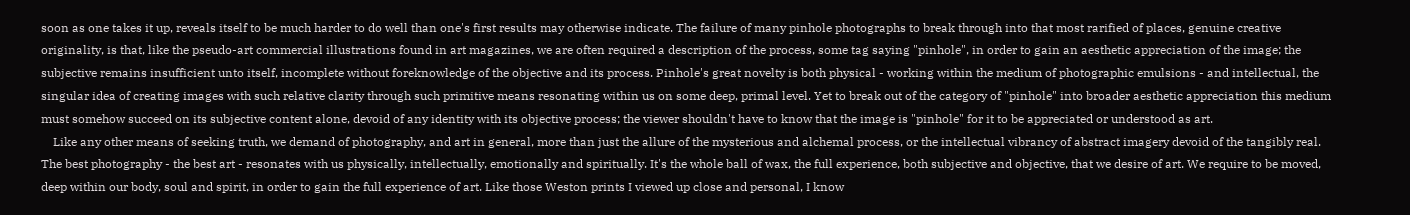soon as one takes it up, reveals itself to be much harder to do well than one's first results may otherwise indicate. The failure of many pinhole photographs to break through into that most rarified of places, genuine creative originality, is that, like the pseudo-art commercial illustrations found in art magazines, we are often required a description of the process, some tag saying "pinhole", in order to gain an aesthetic appreciation of the image; the subjective remains insufficient unto itself, incomplete without foreknowledge of the objective and its process. Pinhole's great novelty is both physical - working within the medium of photographic emulsions - and intellectual, the singular idea of creating images with such relative clarity through such primitive means resonating within us on some deep, primal level. Yet to break out of the category of "pinhole" into broader aesthetic appreciation this medium must somehow succeed on its subjective content alone, devoid of any identity with its objective process; the viewer shouldn't have to know that the image is "pinhole" for it to be appreciated or understood as art.
    Like any other means of seeking truth, we demand of photography, and art in general, more than just the allure of the mysterious and alchemal process, or the intellectual vibrancy of abstract imagery devoid of the tangibly real. The best photography - the best art - resonates with us physically, intellectually, emotionally and spiritually. It's the whole ball of wax, the full experience, both subjective and objective, that we desire of art. We require to be moved, deep within our body, soul and spirit, in order to gain the full experience of art. Like those Weston prints I viewed up close and personal, I know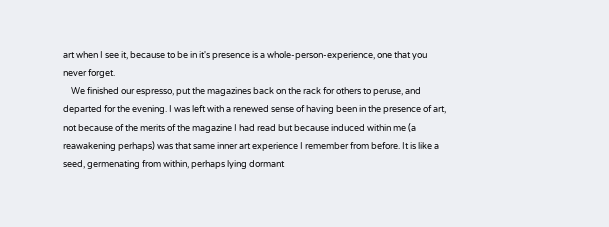art when I see it, because to be in it's presence is a whole-person-experience, one that you never forget.
    We finished our espresso, put the magazines back on the rack for others to peruse, and departed for the evening. I was left with a renewed sense of having been in the presence of art, not because of the merits of the magazine I had read but because induced within me (a reawakening perhaps) was that same inner art experience I remember from before. It is like a seed, germenating from within, perhaps lying dormant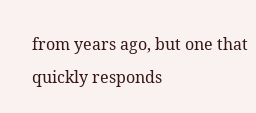from years ago, but one that quickly responds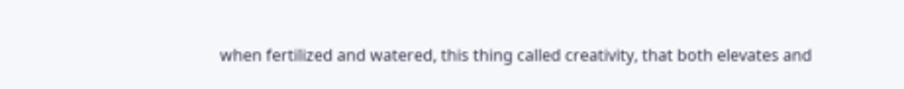when fertilized and watered, this thing called creativity, that both elevates and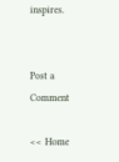inspires.


Post a Comment

<< Home